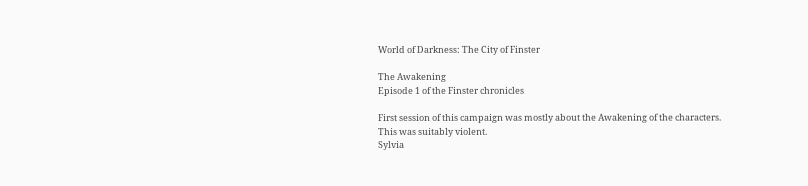World of Darkness: The City of Finster

The Awakening
Episode 1 of the Finster chronicles

First session of this campaign was mostly about the Awakening of the characters.
This was suitably violent.
Sylvia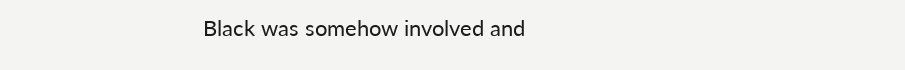Black was somehow involved and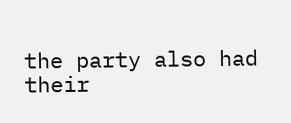the party also had their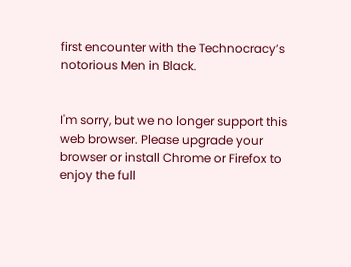first encounter with the Technocracy’s notorious Men in Black.


I'm sorry, but we no longer support this web browser. Please upgrade your browser or install Chrome or Firefox to enjoy the full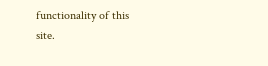functionality of this site.